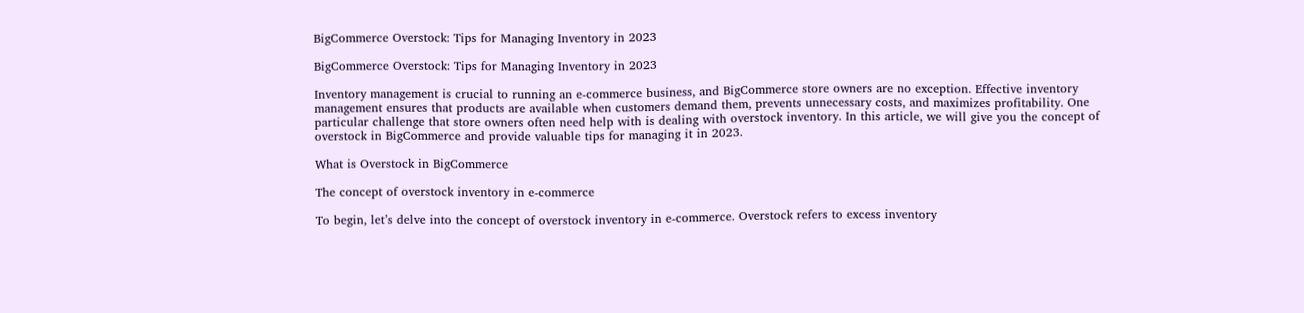BigCommerce Overstock: Tips for Managing Inventory in 2023

BigCommerce Overstock: Tips for Managing Inventory in 2023

Inventory management is crucial to running an e-commerce business, and BigCommerce store owners are no exception. Effective inventory management ensures that products are available when customers demand them, prevents unnecessary costs, and maximizes profitability. One particular challenge that store owners often need help with is dealing with overstock inventory. In this article, we will give you the concept of overstock in BigCommerce and provide valuable tips for managing it in 2023.

What is Overstock in BigCommerce

The concept of overstock inventory in e-commerce

To begin, let’s delve into the concept of overstock inventory in e-commerce. Overstock refers to excess inventory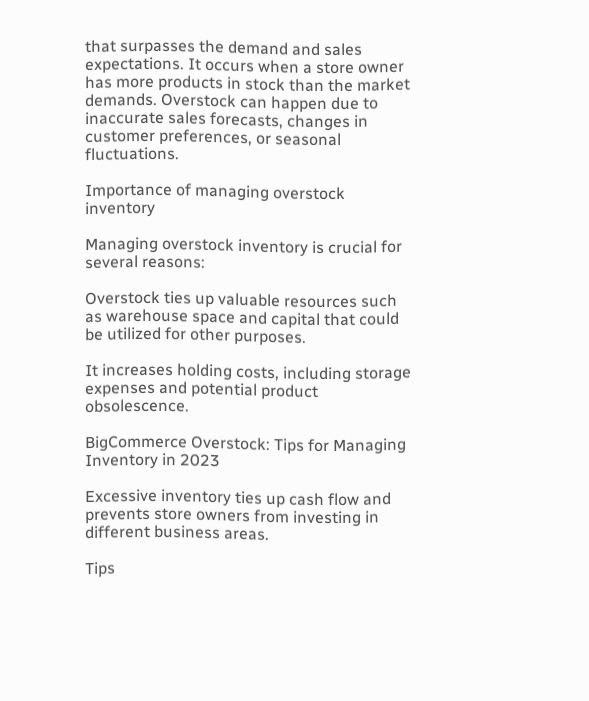that surpasses the demand and sales expectations. It occurs when a store owner has more products in stock than the market demands. Overstock can happen due to inaccurate sales forecasts, changes in customer preferences, or seasonal fluctuations.

Importance of managing overstock inventory

Managing overstock inventory is crucial for several reasons:

Overstock ties up valuable resources such as warehouse space and capital that could be utilized for other purposes.

It increases holding costs, including storage expenses and potential product obsolescence.

BigCommerce Overstock: Tips for Managing Inventory in 2023

Excessive inventory ties up cash flow and prevents store owners from investing in different business areas.

Tips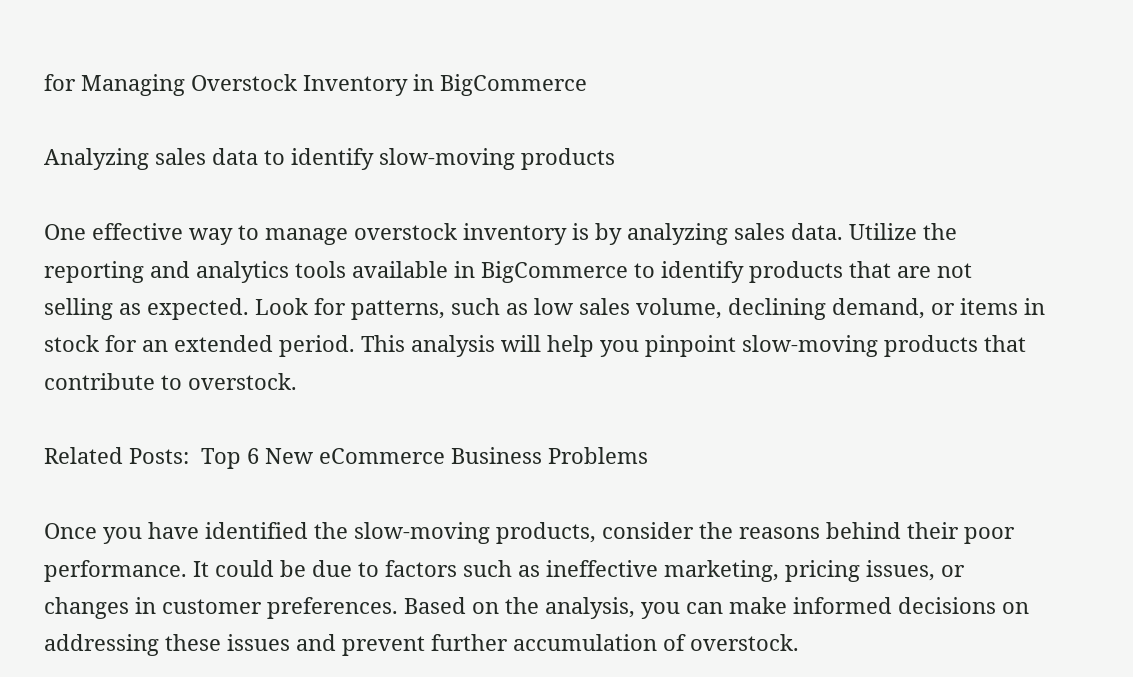for Managing Overstock Inventory in BigCommerce

Analyzing sales data to identify slow-moving products

One effective way to manage overstock inventory is by analyzing sales data. Utilize the reporting and analytics tools available in BigCommerce to identify products that are not selling as expected. Look for patterns, such as low sales volume, declining demand, or items in stock for an extended period. This analysis will help you pinpoint slow-moving products that contribute to overstock.

Related Posts:  Top 6 New eCommerce Business Problems

Once you have identified the slow-moving products, consider the reasons behind their poor performance. It could be due to factors such as ineffective marketing, pricing issues, or changes in customer preferences. Based on the analysis, you can make informed decisions on addressing these issues and prevent further accumulation of overstock.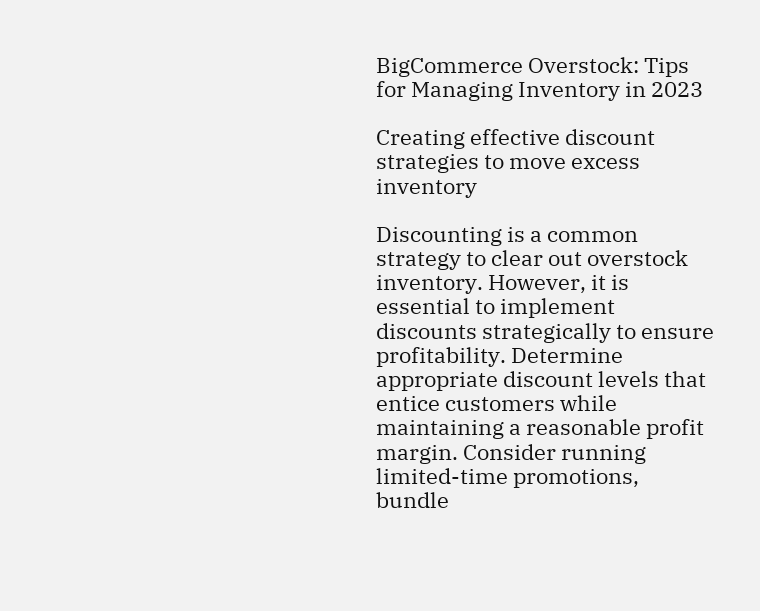BigCommerce Overstock: Tips for Managing Inventory in 2023

Creating effective discount strategies to move excess inventory

Discounting is a common strategy to clear out overstock inventory. However, it is essential to implement discounts strategically to ensure profitability. Determine appropriate discount levels that entice customers while maintaining a reasonable profit margin. Consider running limited-time promotions, bundle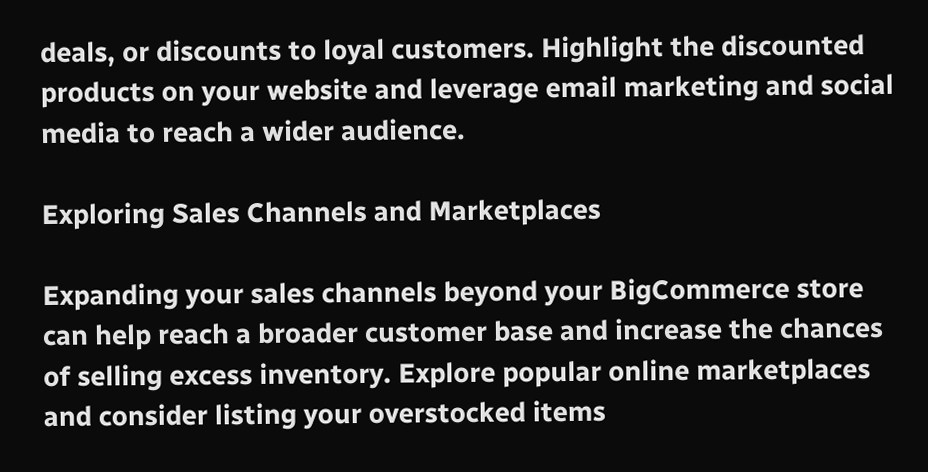deals, or discounts to loyal customers. Highlight the discounted products on your website and leverage email marketing and social media to reach a wider audience.

Exploring Sales Channels and Marketplaces

Expanding your sales channels beyond your BigCommerce store can help reach a broader customer base and increase the chances of selling excess inventory. Explore popular online marketplaces and consider listing your overstocked items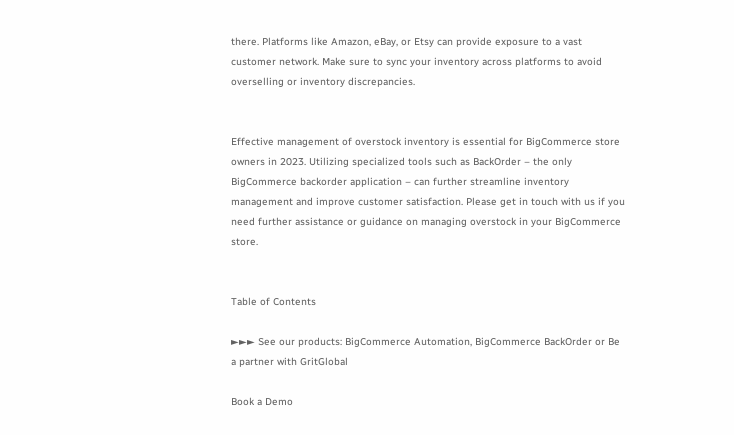there. Platforms like Amazon, eBay, or Etsy can provide exposure to a vast customer network. Make sure to sync your inventory across platforms to avoid overselling or inventory discrepancies.


Effective management of overstock inventory is essential for BigCommerce store owners in 2023. Utilizing specialized tools such as BackOrder – the only BigCommerce backorder application – can further streamline inventory management and improve customer satisfaction. Please get in touch with us if you need further assistance or guidance on managing overstock in your BigCommerce store.


Table of Contents

►►► See our products: BigCommerce Automation, BigCommerce BackOrder or Be a partner with GritGlobal

Book a Demo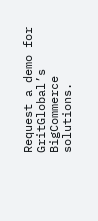Request a demo for GritGlobal’s BigCommerce solutions.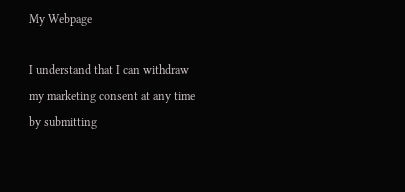My Webpage

I understand that I can withdraw my marketing consent at any time by submitting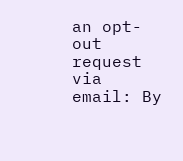an opt-out request via email: By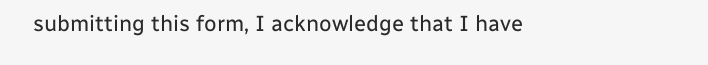submitting this form, I acknowledge that I have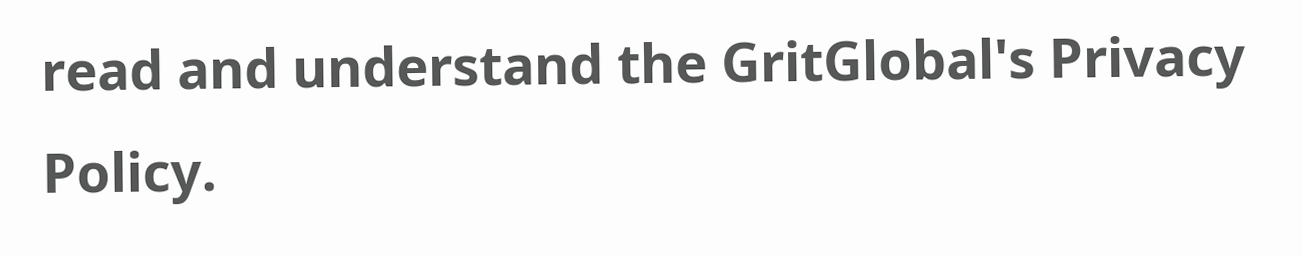read and understand the GritGlobal's Privacy Policy.